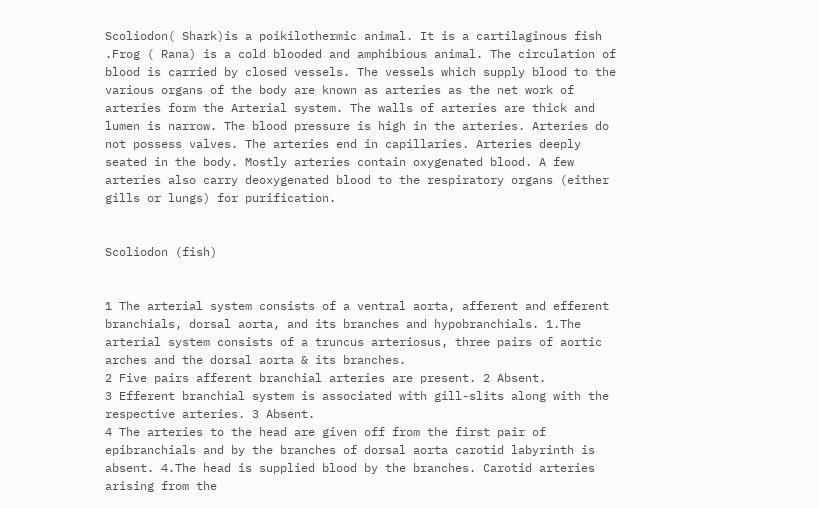Scoliodon( Shark)is a poikilothermic animal. It is a cartilaginous fish .Frog ( Rana) is a cold blooded and amphibious animal. The circulation of blood is carried by closed vessels. The vessels which supply blood to the various organs of the body are known as arteries as the net work of arteries form the Arterial system. The walls of arteries are thick and lumen is narrow. The blood pressure is high in the arteries. Arteries do not possess valves. The arteries end in capillaries. Arteries deeply seated in the body. Mostly arteries contain oxygenated blood. A few arteries also carry deoxygenated blood to the respiratory organs (either gills or lungs) for purification.


Scoliodon (fish)


1 The arterial system consists of a ventral aorta, afferent and efferent branchials, dorsal aorta, and its branches and hypobranchials. 1.The arterial system consists of a truncus arteriosus, three pairs of aortic arches and the dorsal aorta & its branches.
2 Five pairs afferent branchial arteries are present. 2 Absent.
3 Efferent branchial system is associated with gill-slits along with the respective arteries. 3 Absent.
4 The arteries to the head are given off from the first pair of epibranchials and by the branches of dorsal aorta carotid labyrinth is absent. 4.The head is supplied blood by the branches. Carotid arteries arising from the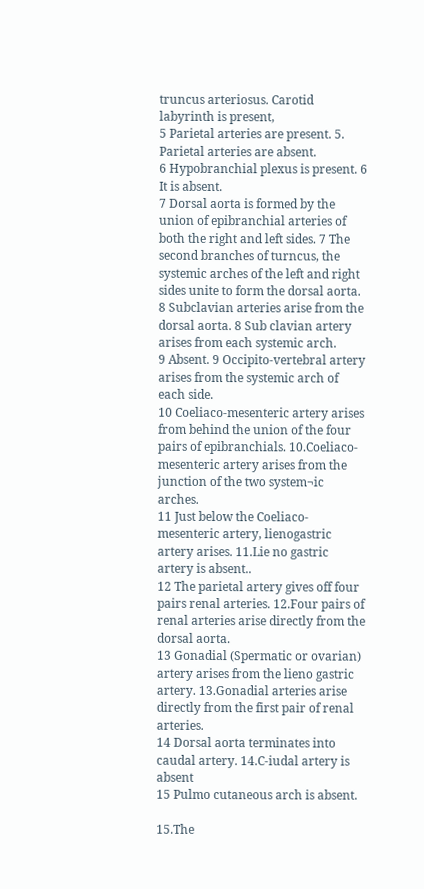truncus arteriosus. Carotid labyrinth is present,
5 Parietal arteries are present. 5. Parietal arteries are absent.
6 Hypobranchial plexus is present. 6 It is absent.
7 Dorsal aorta is formed by the union of epibranchial arteries of both the right and left sides. 7 The second branches of turncus, the systemic arches of the left and right sides unite to form the dorsal aorta.
8 Subclavian arteries arise from the dorsal aorta. 8 Sub clavian artery arises from each systemic arch.
9 Absent. 9 Occipito-vertebral artery arises from the systemic arch of each side.
10 Coeliaco-mesenteric artery arises from behind the union of the four pairs of epibranchials. 10.Coeliaco-mesenteric artery arises from the junction of the two system¬ic arches.
11 Just below the Coeliaco-mesenteric artery, lienogastric artery arises. 11.Lie no gastric artery is absent..
12 The parietal artery gives off four pairs renal arteries. 12.Four pairs of renal arteries arise directly from the dorsal aorta.
13 Gonadial (Spermatic or ovarian) artery arises from the lieno gastric artery. 13.Gonadial arteries arise directly from the first pair of renal arteries.
14 Dorsal aorta terminates into caudal artery. 14.C-iudal artery is absent
15 Pulmo cutaneous arch is absent.

15.The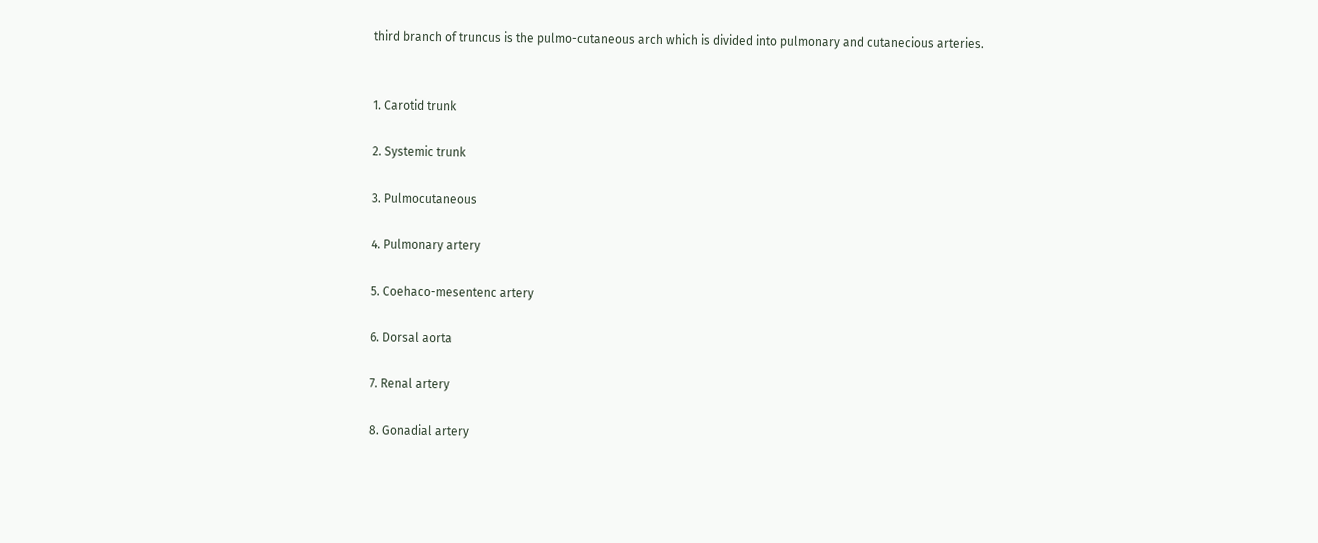third branch of truncus is the pulmo-cutaneous arch which is divided into pulmonary and cutanecious arteries.


1. Carotid trunk

2. Systemic trunk

3. Pulmocutaneous

4. Pulmonary artery

5. Coehaco-mesentenc artery

6. Dorsal aorta

7. Renal artery

8. Gonadial artery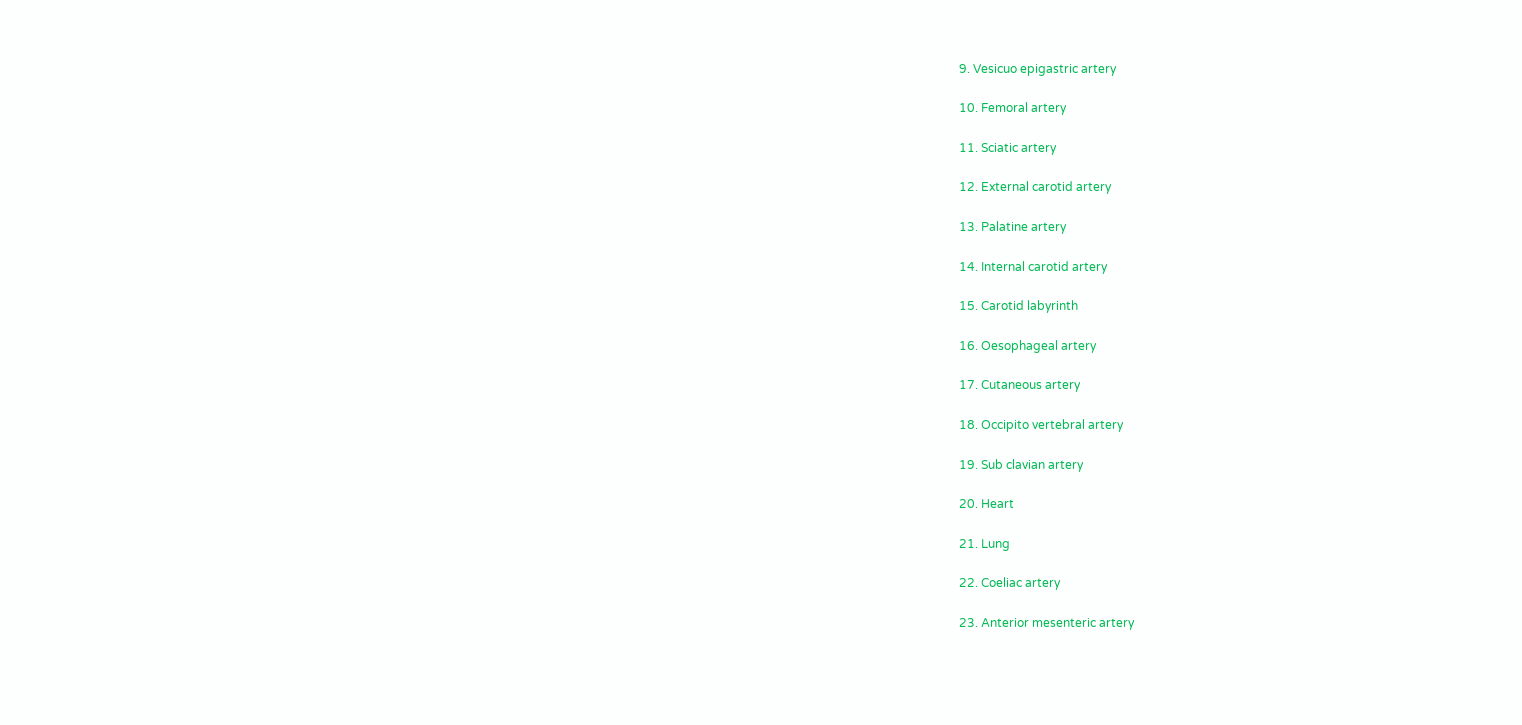9. Vesicuo epigastric artery

10. Femoral artery

11. Sciatic artery

12. External carotid artery

13. Palatine artery

14. Internal carotid artery

15. Carotid labyrinth

16. Oesophageal artery

17. Cutaneous artery

18. Occipito vertebral artery

19. Sub clavian artery

20. Heart

21. Lung

22. Coeliac artery

23. Anterior mesenteric artery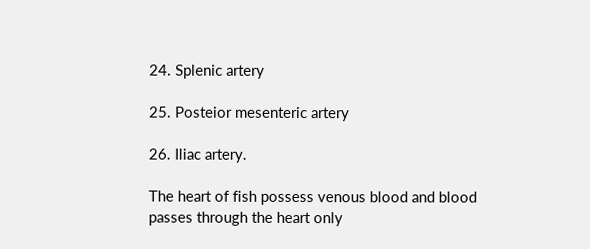24. Splenic artery

25. Posteior mesenteric artery

26. Iliac artery.

The heart of fish possess venous blood and blood passes through the heart only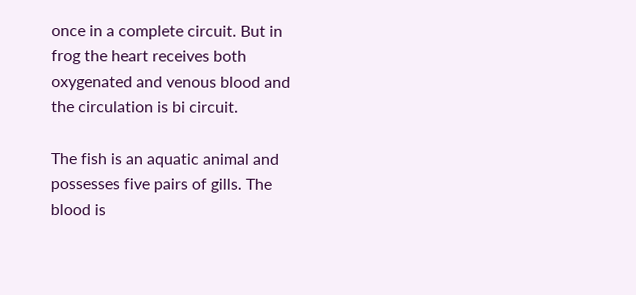once in a complete circuit. But in frog the heart receives both oxygenated and venous blood and the circulation is bi circuit.

The fish is an aquatic animal and possesses five pairs of gills. The blood is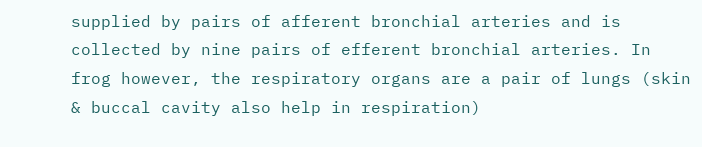supplied by pairs of afferent bronchial arteries and is collected by nine pairs of efferent bronchial arteries. In frog however, the respiratory organs are a pair of lungs (skin & buccal cavity also help in respiration)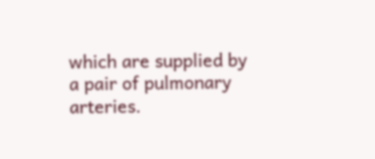which are supplied by a pair of pulmonary arteries.